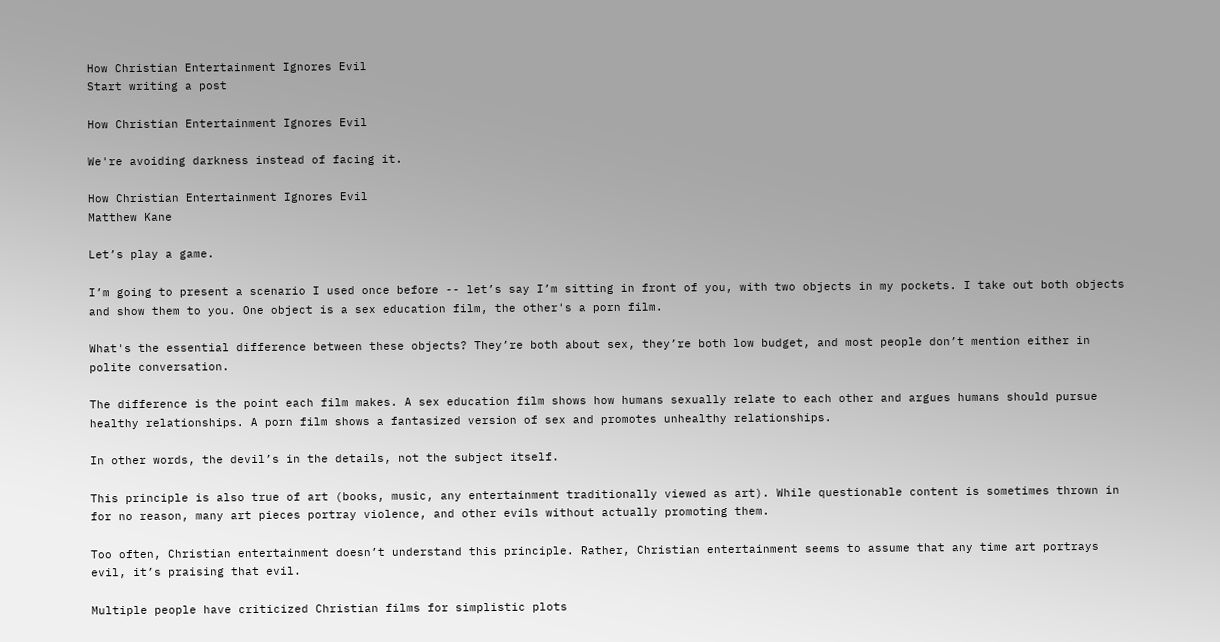How Christian Entertainment Ignores Evil
Start writing a post

How Christian Entertainment Ignores Evil

We're avoiding darkness instead of facing it.

How Christian Entertainment Ignores Evil
Matthew Kane

Let’s play a game.

I’m going to present a scenario I used once before -- let’s say I’m sitting in front of you, with two objects in my pockets. I take out both objects and show them to you. One object is a sex education film, the other's a porn film.

What's the essential difference between these objects? They’re both about sex, they’re both low budget, and most people don’t mention either in polite conversation.

The difference is the point each film makes. A sex education film shows how humans sexually relate to each other and argues humans should pursue healthy relationships. A porn film shows a fantasized version of sex and promotes unhealthy relationships.

In other words, the devil’s in the details, not the subject itself.

This principle is also true of art (books, music, any entertainment traditionally viewed as art). While questionable content is sometimes thrown in for no reason, many art pieces portray violence, and other evils without actually promoting them.

Too often, Christian entertainment doesn’t understand this principle. Rather, Christian entertainment seems to assume that any time art portrays evil, it’s praising that evil.

Multiple people have criticized Christian films for simplistic plots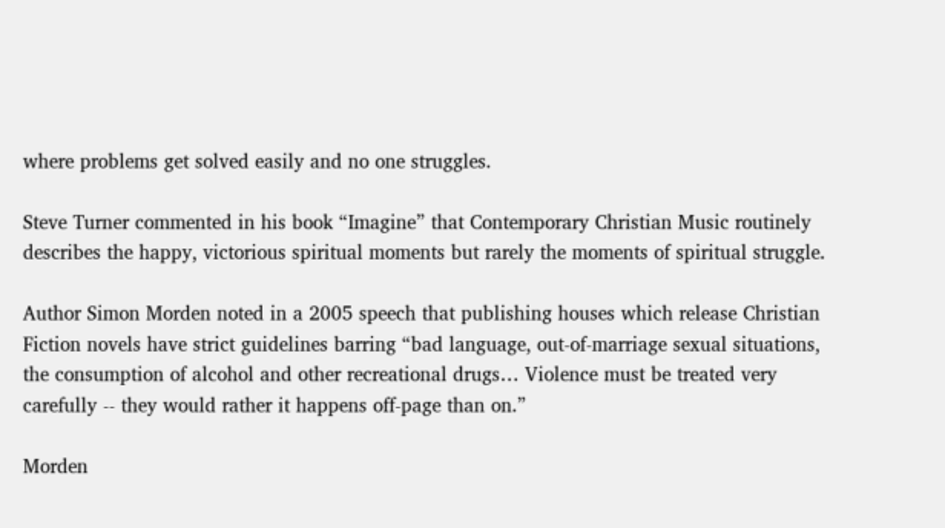where problems get solved easily and no one struggles.

Steve Turner commented in his book “Imagine” that Contemporary Christian Music routinely describes the happy, victorious spiritual moments but rarely the moments of spiritual struggle.

Author Simon Morden noted in a 2005 speech that publishing houses which release Christian Fiction novels have strict guidelines barring “bad language, out-of-marriage sexual situations, the consumption of alcohol and other recreational drugs… Violence must be treated very carefully -- they would rather it happens off-page than on.”

Morden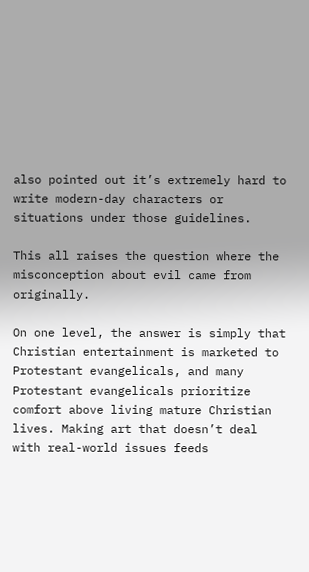also pointed out it’s extremely hard to write modern-day characters or situations under those guidelines.

This all raises the question where the misconception about evil came from originally.

On one level, the answer is simply that Christian entertainment is marketed to Protestant evangelicals, and many Protestant evangelicals prioritize comfort above living mature Christian lives. Making art that doesn’t deal with real-world issues feeds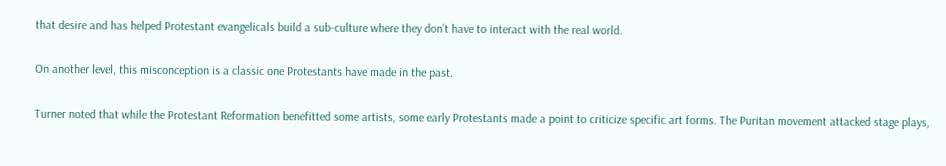that desire and has helped Protestant evangelicals build a sub-culture where they don’t have to interact with the real world.

On another level, this misconception is a classic one Protestants have made in the past.

Turner noted that while the Protestant Reformation benefitted some artists, some early Protestants made a point to criticize specific art forms. The Puritan movement attacked stage plays,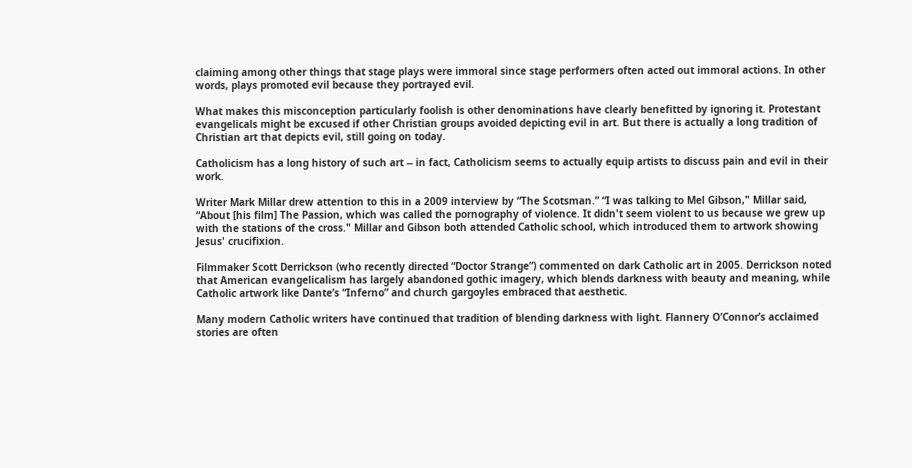claiming among other things that stage plays were immoral since stage performers often acted out immoral actions. In other words, plays promoted evil because they portrayed evil.

What makes this misconception particularly foolish is other denominations have clearly benefitted by ignoring it. Protestant evangelicals might be excused if other Christian groups avoided depicting evil in art. But there is actually a long tradition of Christian art that depicts evil, still going on today.

Catholicism has a long history of such art -- in fact, Catholicism seems to actually equip artists to discuss pain and evil in their work.

Writer Mark Millar drew attention to this in a 2009 interview by “The Scotsman.” “I was talking to Mel Gibson," Millar said, “About [his film] The Passion, which was called the pornography of violence. It didn't seem violent to us because we grew up with the stations of the cross." Millar and Gibson both attended Catholic school, which introduced them to artwork showing Jesus' crucifixion.

Filmmaker Scott Derrickson (who recently directed “Doctor Strange”) commented on dark Catholic art in 2005. Derrickson noted that American evangelicalism has largely abandoned gothic imagery, which blends darkness with beauty and meaning, while Catholic artwork like Dante’s “Inferno” and church gargoyles embraced that aesthetic.

Many modern Catholic writers have continued that tradition of blending darkness with light. Flannery O’Connor’s acclaimed stories are often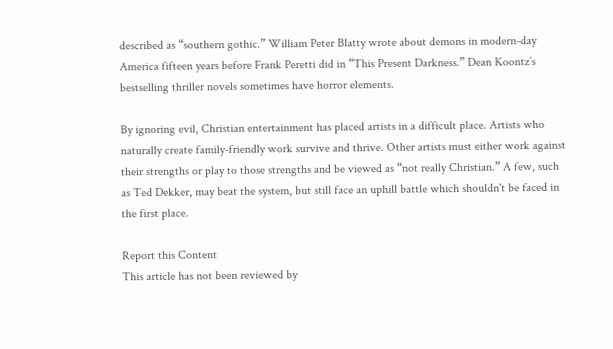described as “southern gothic.” William Peter Blatty wrote about demons in modern-day America fifteen years before Frank Peretti did in “This Present Darkness.” Dean Koontz’s bestselling thriller novels sometimes have horror elements.

By ignoring evil, Christian entertainment has placed artists in a difficult place. Artists who naturally create family-friendly work survive and thrive. Other artists must either work against their strengths or play to those strengths and be viewed as “not really Christian.” A few, such as Ted Dekker, may beat the system, but still face an uphill battle which shouldn't be faced in the first place.

Report this Content
This article has not been reviewed by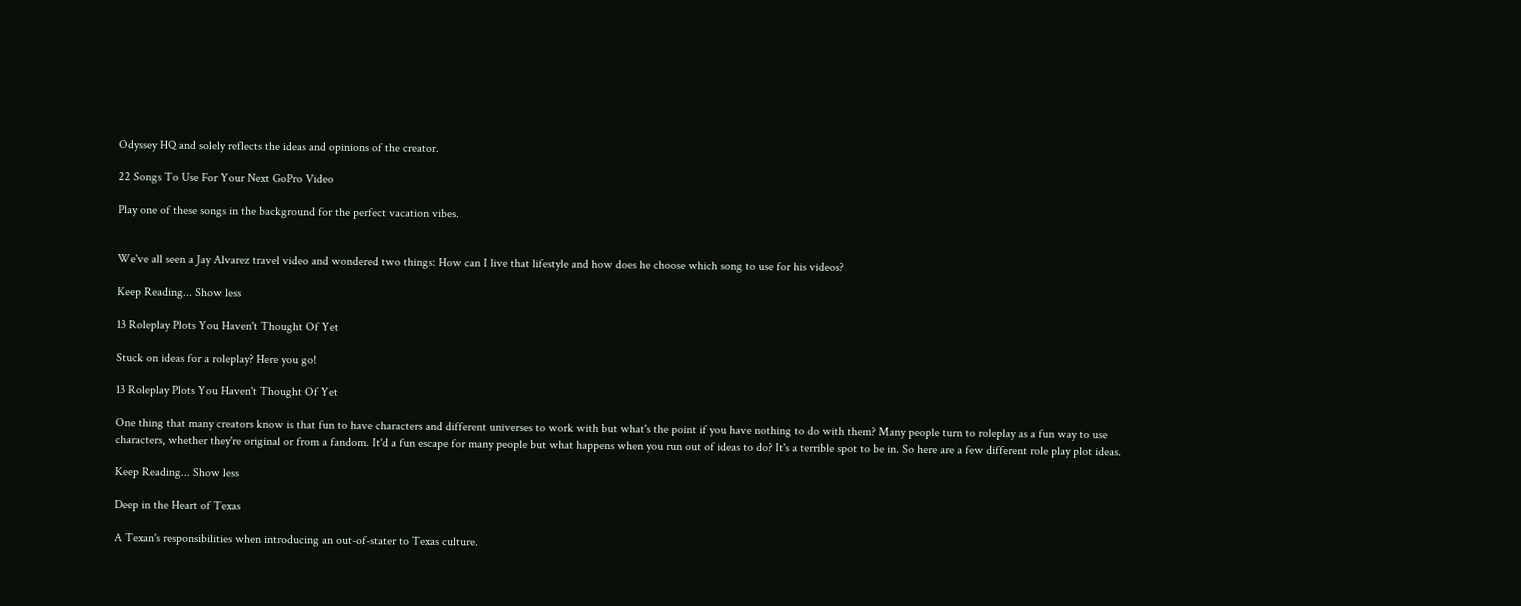Odyssey HQ and solely reflects the ideas and opinions of the creator.

22 Songs To Use For Your Next GoPro Video

Play one of these songs in the background for the perfect vacation vibes.


We've all seen a Jay Alvarez travel video and wondered two things: How can I live that lifestyle and how does he choose which song to use for his videos?

Keep Reading... Show less

13 Roleplay Plots You Haven't Thought Of Yet

Stuck on ideas for a roleplay? Here you go!

13 Roleplay Plots You Haven't Thought Of Yet

One thing that many creators know is that fun to have characters and different universes to work with but what's the point if you have nothing to do with them? Many people turn to roleplay as a fun way to use characters, whether they're original or from a fandom. It'd a fun escape for many people but what happens when you run out of ideas to do? It's a terrible spot to be in. So here are a few different role play plot ideas.

Keep Reading... Show less

Deep in the Heart of Texas

A Texan's responsibilities when introducing an out-of-stater to Texas culture.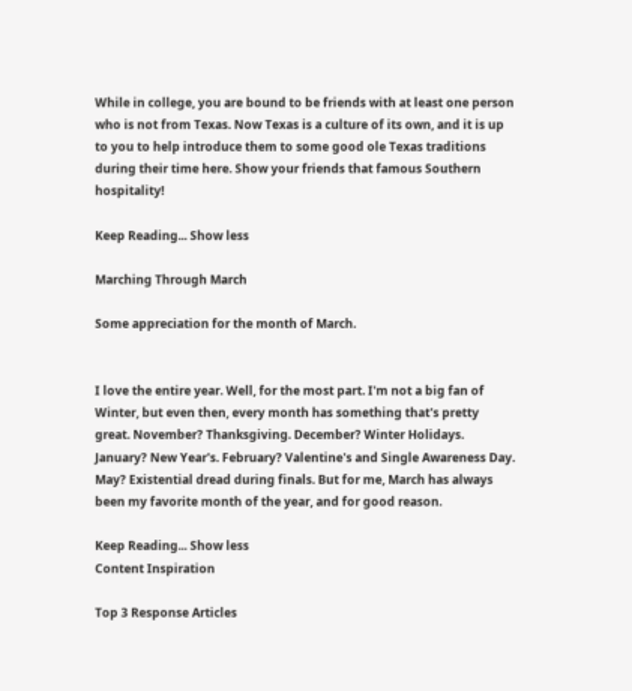While in college, you are bound to be friends with at least one person who is not from Texas. Now Texas is a culture of its own, and it is up to you to help introduce them to some good ole Texas traditions during their time here. Show your friends that famous Southern hospitality!

Keep Reading... Show less

Marching Through March

Some appreciation for the month of March.


I love the entire year. Well, for the most part. I'm not a big fan of Winter, but even then, every month has something that's pretty great. November? Thanksgiving. December? Winter Holidays. January? New Year's. February? Valentine's and Single Awareness Day. May? Existential dread during finals. But for me, March has always been my favorite month of the year, and for good reason.

Keep Reading... Show less
Content Inspiration

Top 3 Response Articles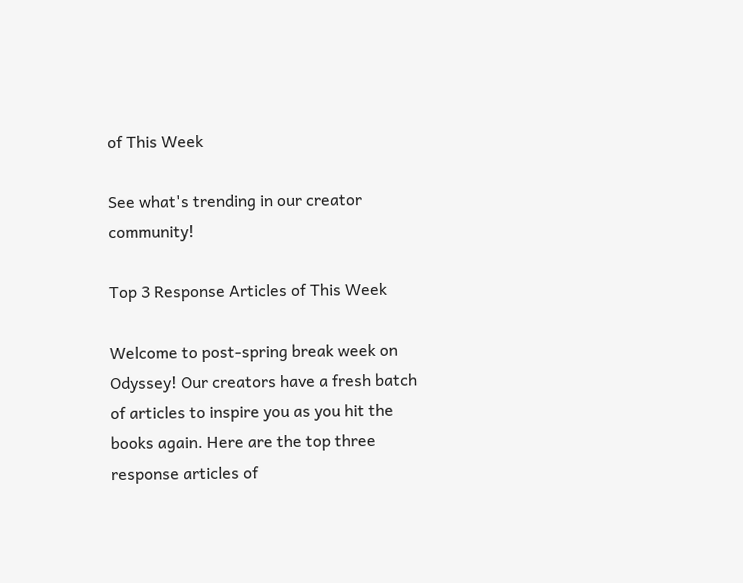of This Week

See what's trending in our creator community!

Top 3 Response Articles of This Week

Welcome to post-spring break week on Odyssey! Our creators have a fresh batch of articles to inspire you as you hit the books again. Here are the top three response articles of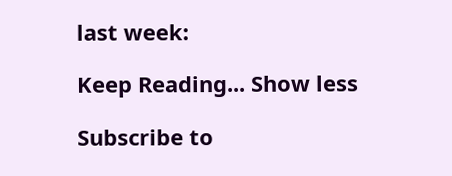last week:

Keep Reading... Show less

Subscribe to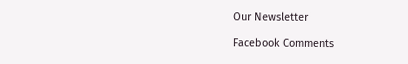Our Newsletter

Facebook Comments